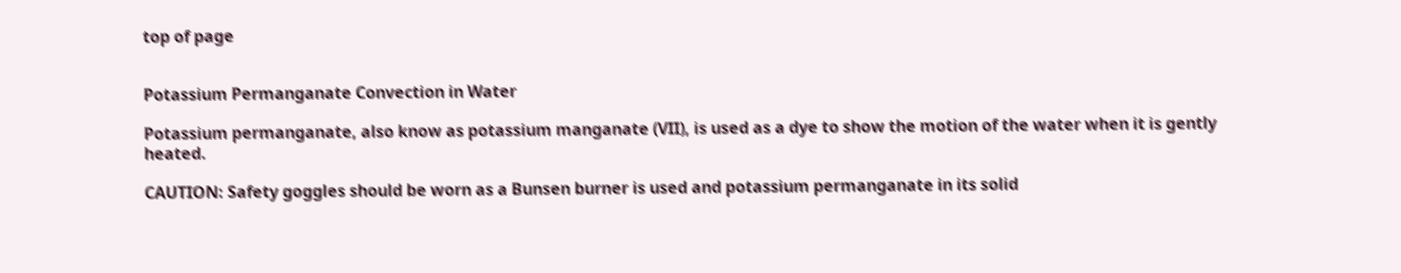top of page


Potassium Permanganate Convection in Water

Potassium permanganate, also know as potassium manganate (VII), is used as a dye to show the motion of the water when it is gently heated.

CAUTION: Safety goggles should be worn as a Bunsen burner is used and potassium permanganate in its solid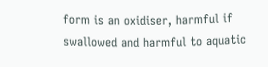form is an oxidiser, harmful if swallowed and harmful to aquatic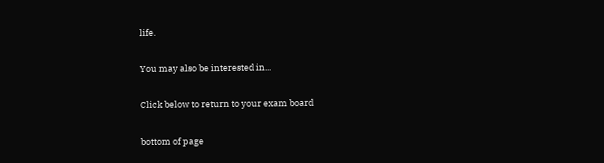life.

You may also be interested in...

Click below to return to your exam board

bottom of page